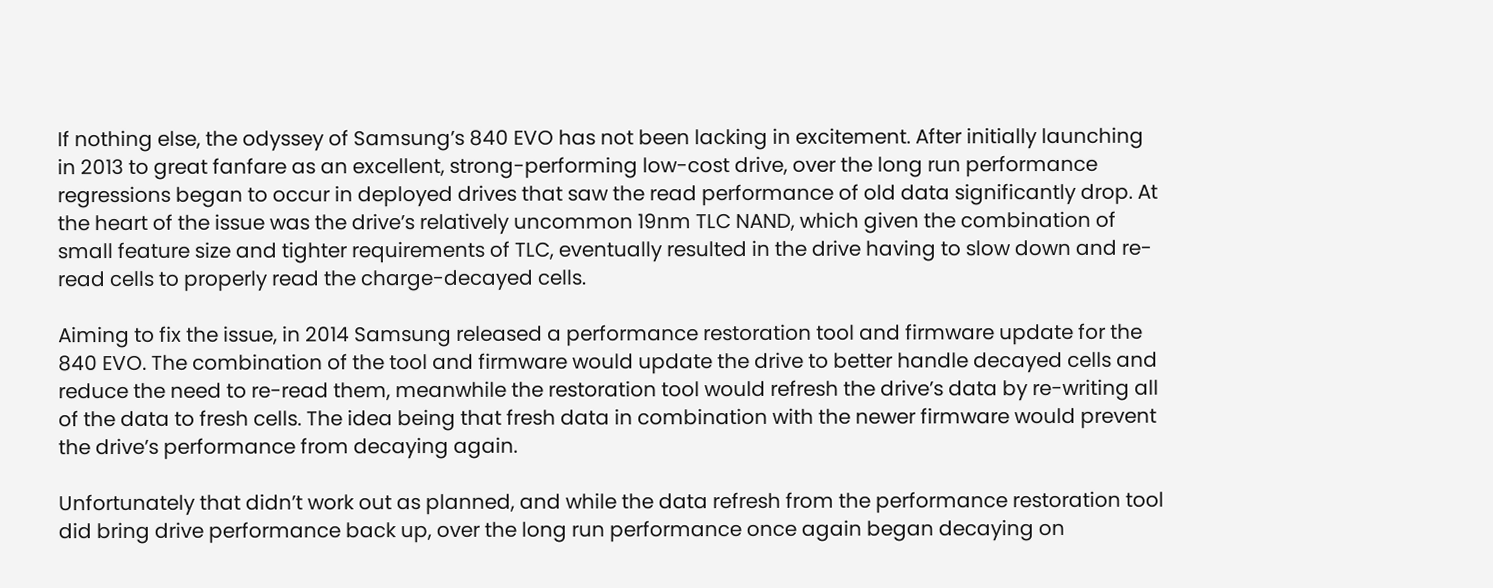If nothing else, the odyssey of Samsung’s 840 EVO has not been lacking in excitement. After initially launching in 2013 to great fanfare as an excellent, strong-performing low-cost drive, over the long run performance regressions began to occur in deployed drives that saw the read performance of old data significantly drop. At the heart of the issue was the drive’s relatively uncommon 19nm TLC NAND, which given the combination of small feature size and tighter requirements of TLC, eventually resulted in the drive having to slow down and re-read cells to properly read the charge-decayed cells.

Aiming to fix the issue, in 2014 Samsung released a performance restoration tool and firmware update for the 840 EVO. The combination of the tool and firmware would update the drive to better handle decayed cells and reduce the need to re-read them, meanwhile the restoration tool would refresh the drive’s data by re-writing all of the data to fresh cells. The idea being that fresh data in combination with the newer firmware would prevent the drive’s performance from decaying again.

Unfortunately that didn’t work out as planned, and while the data refresh from the performance restoration tool did bring drive performance back up, over the long run performance once again began decaying on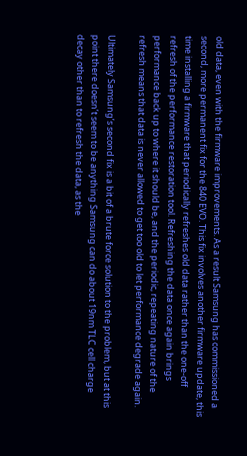old data, even with the firmware improvements. As a result Samsung has commissioned a second, more permanent fix for the 840 EVO. This fix involves another firmware update, this time installing a firmware that periodically refreshes old data rather than the one-off refresh of the performance restoration tool. Refreshing the data once again brings performance back up to where it should be, and the periodic, repeating nature of the refresh means that data is never allowed to get too old to let performance degrade again.

Ultimately Samsung’s second fix is a bit of a brute force solution to the problem, but at this point there doesn’t seem to be anything Samsung can do about 19nm TLC cell charge decay other than to refresh the data, as the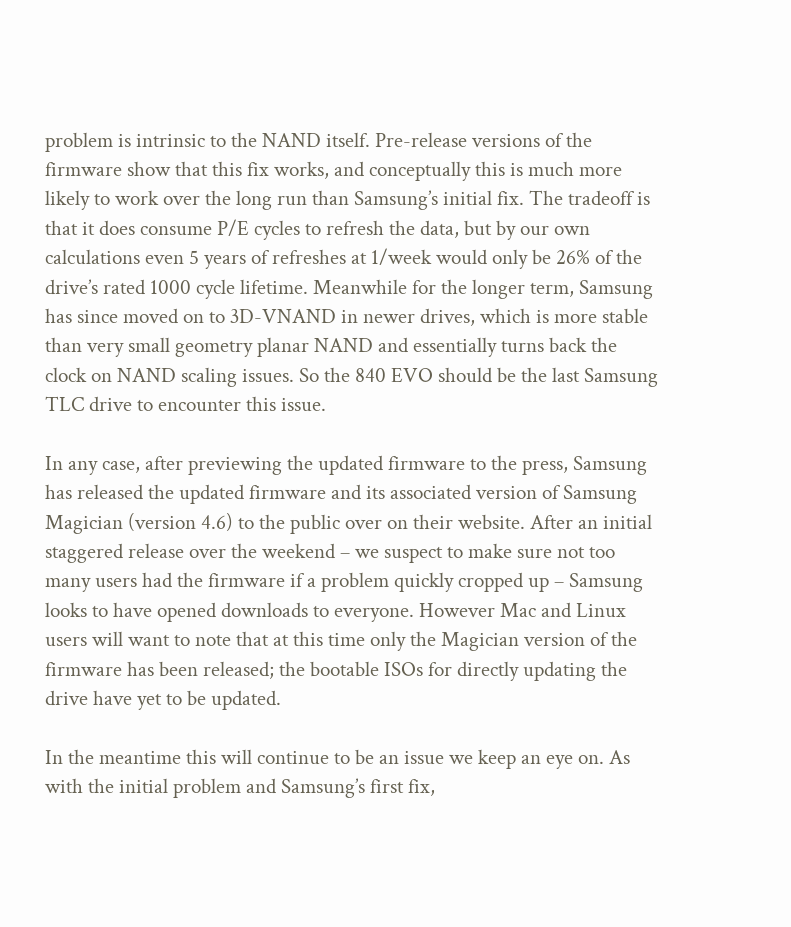problem is intrinsic to the NAND itself. Pre-release versions of the firmware show that this fix works, and conceptually this is much more likely to work over the long run than Samsung’s initial fix. The tradeoff is that it does consume P/E cycles to refresh the data, but by our own calculations even 5 years of refreshes at 1/week would only be 26% of the drive’s rated 1000 cycle lifetime. Meanwhile for the longer term, Samsung has since moved on to 3D-VNAND in newer drives, which is more stable than very small geometry planar NAND and essentially turns back the clock on NAND scaling issues. So the 840 EVO should be the last Samsung TLC drive to encounter this issue.

In any case, after previewing the updated firmware to the press, Samsung has released the updated firmware and its associated version of Samsung Magician (version 4.6) to the public over on their website. After an initial staggered release over the weekend – we suspect to make sure not too many users had the firmware if a problem quickly cropped up – Samsung looks to have opened downloads to everyone. However Mac and Linux users will want to note that at this time only the Magician version of the firmware has been released; the bootable ISOs for directly updating the drive have yet to be updated.

In the meantime this will continue to be an issue we keep an eye on. As with the initial problem and Samsung’s first fix,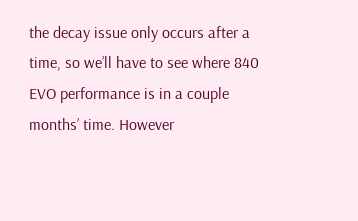the decay issue only occurs after a time, so we’ll have to see where 840 EVO performance is in a couple months’ time. However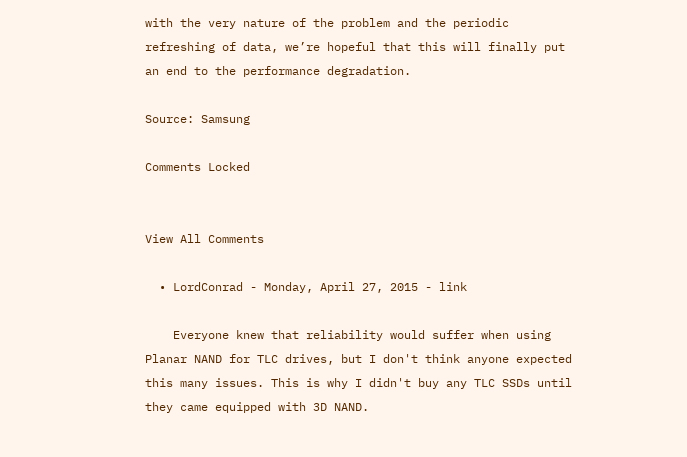with the very nature of the problem and the periodic refreshing of data, we’re hopeful that this will finally put an end to the performance degradation.

Source: Samsung

Comments Locked


View All Comments

  • LordConrad - Monday, April 27, 2015 - link

    Everyone knew that reliability would suffer when using Planar NAND for TLC drives, but I don't think anyone expected this many issues. This is why I didn't buy any TLC SSDs until they came equipped with 3D NAND.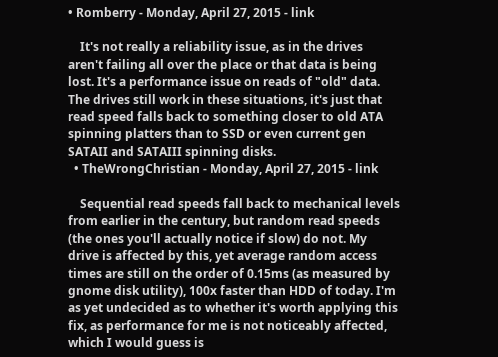• Romberry - Monday, April 27, 2015 - link

    It's not really a reliability issue, as in the drives aren't failing all over the place or that data is being lost. It's a performance issue on reads of "old" data. The drives still work in these situations, it's just that read speed falls back to something closer to old ATA spinning platters than to SSD or even current gen SATAII and SATAIII spinning disks.
  • TheWrongChristian - Monday, April 27, 2015 - link

    Sequential read speeds fall back to mechanical levels from earlier in the century, but random read speeds (the ones you'll actually notice if slow) do not. My drive is affected by this, yet average random access times are still on the order of 0.15ms (as measured by gnome disk utility), 100x faster than HDD of today. I'm as yet undecided as to whether it's worth applying this fix, as performance for me is not noticeably affected, which I would guess is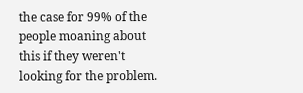the case for 99% of the people moaning about this if they weren't looking for the problem.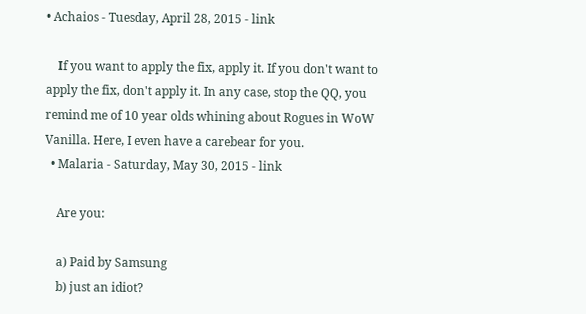• Achaios - Tuesday, April 28, 2015 - link

    Ιf you want to apply the fix, apply it. If you don't want to apply the fix, don't apply it. In any case, stop the QQ, you remind me of 10 year olds whining about Rogues in WoW Vanilla. Here, I even have a carebear for you.
  • Malaria - Saturday, May 30, 2015 - link

    Are you:

    a) Paid by Samsung
    b) just an idiot?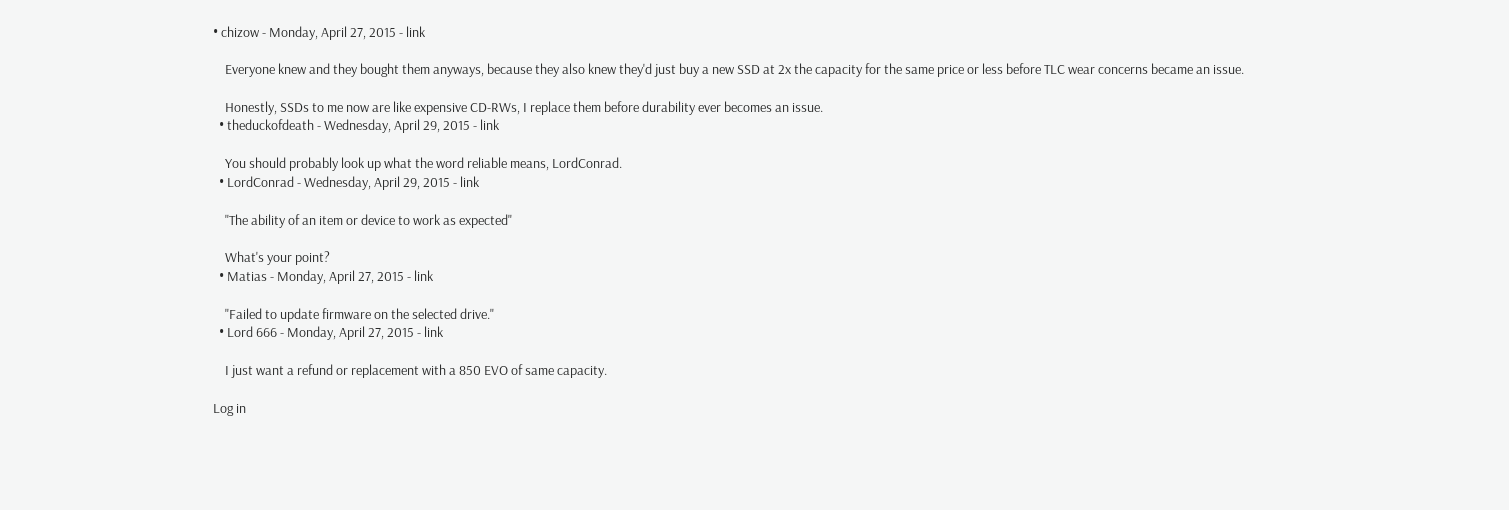• chizow - Monday, April 27, 2015 - link

    Everyone knew and they bought them anyways, because they also knew they'd just buy a new SSD at 2x the capacity for the same price or less before TLC wear concerns became an issue.

    Honestly, SSDs to me now are like expensive CD-RWs, I replace them before durability ever becomes an issue.
  • theduckofdeath - Wednesday, April 29, 2015 - link

    You should probably look up what the word reliable means, LordConrad.
  • LordConrad - Wednesday, April 29, 2015 - link

    "The ability of an item or device to work as expected"

    What's your point?
  • Matias - Monday, April 27, 2015 - link

    "Failed to update firmware on the selected drive."
  • Lord 666 - Monday, April 27, 2015 - link

    I just want a refund or replacement with a 850 EVO of same capacity.

Log in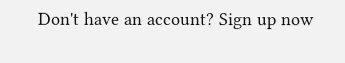Don't have an account? Sign up now